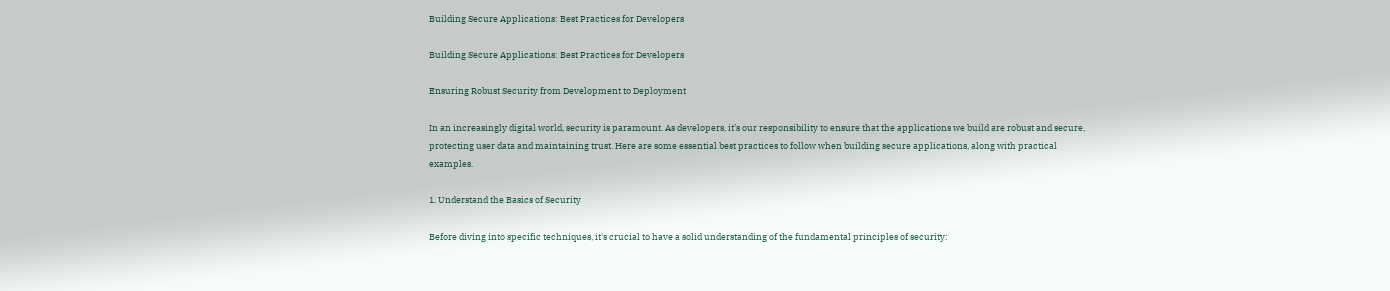Building Secure Applications: Best Practices for Developers

Building Secure Applications: Best Practices for Developers

Ensuring Robust Security from Development to Deployment

In an increasingly digital world, security is paramount. As developers, it’s our responsibility to ensure that the applications we build are robust and secure, protecting user data and maintaining trust. Here are some essential best practices to follow when building secure applications, along with practical examples.

1. Understand the Basics of Security

Before diving into specific techniques, it's crucial to have a solid understanding of the fundamental principles of security: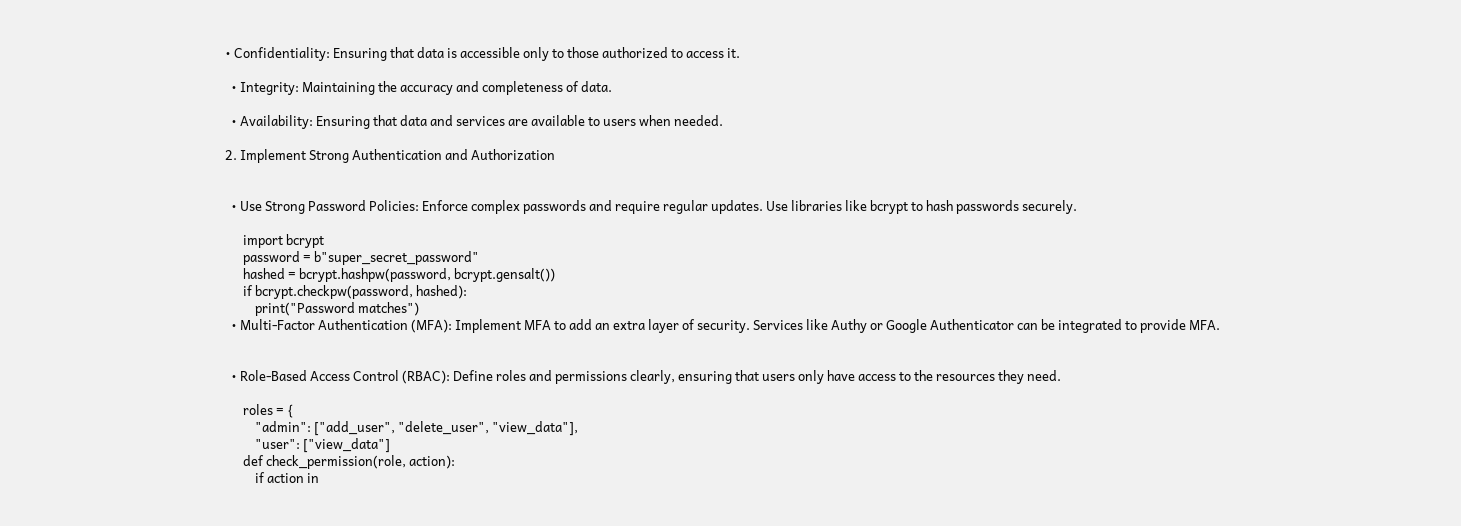• Confidentiality: Ensuring that data is accessible only to those authorized to access it.

  • Integrity: Maintaining the accuracy and completeness of data.

  • Availability: Ensuring that data and services are available to users when needed.

2. Implement Strong Authentication and Authorization


  • Use Strong Password Policies: Enforce complex passwords and require regular updates. Use libraries like bcrypt to hash passwords securely.

      import bcrypt
      password = b"super_secret_password"
      hashed = bcrypt.hashpw(password, bcrypt.gensalt())
      if bcrypt.checkpw(password, hashed):
          print("Password matches")
  • Multi-Factor Authentication (MFA): Implement MFA to add an extra layer of security. Services like Authy or Google Authenticator can be integrated to provide MFA.


  • Role-Based Access Control (RBAC): Define roles and permissions clearly, ensuring that users only have access to the resources they need.

      roles = {
          "admin": ["add_user", "delete_user", "view_data"],
          "user": ["view_data"]
      def check_permission(role, action):
          if action in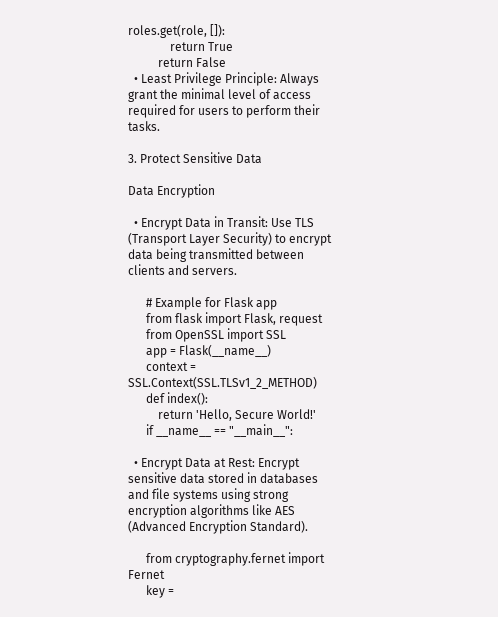roles.get(role, []):
              return True
          return False
  • Least Privilege Principle: Always grant the minimal level of access required for users to perform their tasks.

3. Protect Sensitive Data

Data Encryption

  • Encrypt Data in Transit: Use TLS (Transport Layer Security) to encrypt data being transmitted between clients and servers.

      # Example for Flask app
      from flask import Flask, request
      from OpenSSL import SSL
      app = Flask(__name__)
      context = SSL.Context(SSL.TLSv1_2_METHOD)
      def index():
          return 'Hello, Secure World!'
      if __name__ == "__main__":

  • Encrypt Data at Rest: Encrypt sensitive data stored in databases and file systems using strong encryption algorithms like AES (Advanced Encryption Standard).

      from cryptography.fernet import Fernet
      key =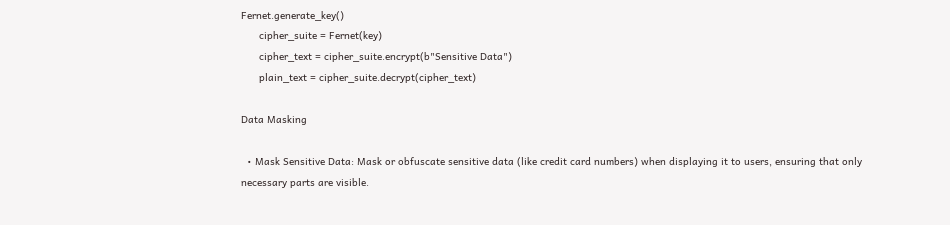Fernet.generate_key()
      cipher_suite = Fernet(key)
      cipher_text = cipher_suite.encrypt(b"Sensitive Data")
      plain_text = cipher_suite.decrypt(cipher_text)

Data Masking

  • Mask Sensitive Data: Mask or obfuscate sensitive data (like credit card numbers) when displaying it to users, ensuring that only necessary parts are visible.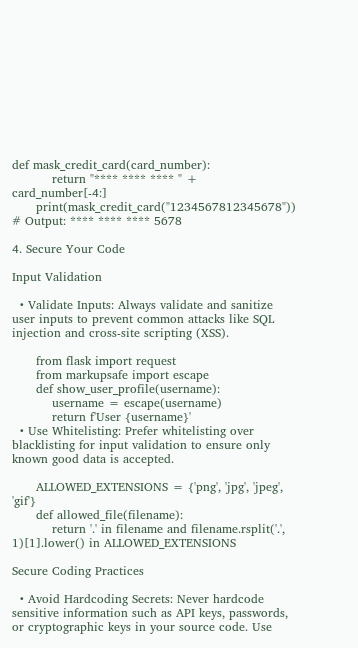def mask_credit_card(card_number):
          return "**** **** **** " + card_number[-4:]
      print(mask_credit_card("1234567812345678"))  # Output: **** **** **** 5678

4. Secure Your Code

Input Validation

  • Validate Inputs: Always validate and sanitize user inputs to prevent common attacks like SQL injection and cross-site scripting (XSS).

      from flask import request
      from markupsafe import escape
      def show_user_profile(username):
          username = escape(username)
          return f'User {username}'
  • Use Whitelisting: Prefer whitelisting over blacklisting for input validation to ensure only known good data is accepted.

      ALLOWED_EXTENSIONS = {'png', 'jpg', 'jpeg', 'gif'}
      def allowed_file(filename):
          return '.' in filename and filename.rsplit('.', 1)[1].lower() in ALLOWED_EXTENSIONS

Secure Coding Practices

  • Avoid Hardcoding Secrets: Never hardcode sensitive information such as API keys, passwords, or cryptographic keys in your source code. Use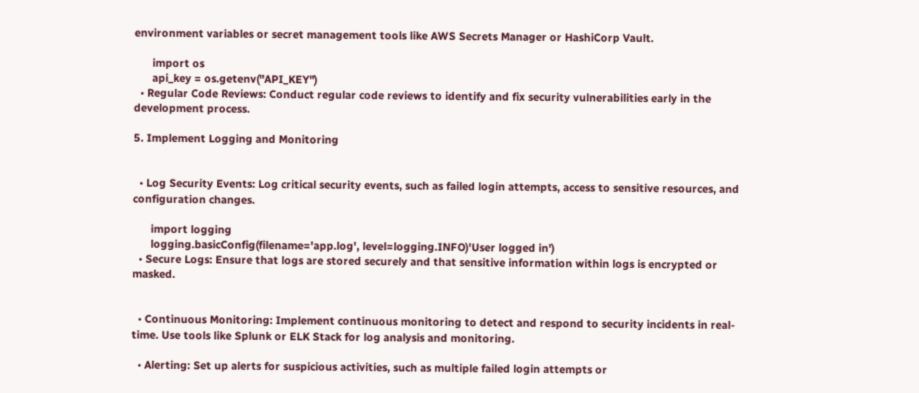environment variables or secret management tools like AWS Secrets Manager or HashiCorp Vault.

      import os
      api_key = os.getenv("API_KEY")
  • Regular Code Reviews: Conduct regular code reviews to identify and fix security vulnerabilities early in the development process.

5. Implement Logging and Monitoring


  • Log Security Events: Log critical security events, such as failed login attempts, access to sensitive resources, and configuration changes.

      import logging
      logging.basicConfig(filename='app.log', level=logging.INFO)'User logged in')
  • Secure Logs: Ensure that logs are stored securely and that sensitive information within logs is encrypted or masked.


  • Continuous Monitoring: Implement continuous monitoring to detect and respond to security incidents in real-time. Use tools like Splunk or ELK Stack for log analysis and monitoring.

  • Alerting: Set up alerts for suspicious activities, such as multiple failed login attempts or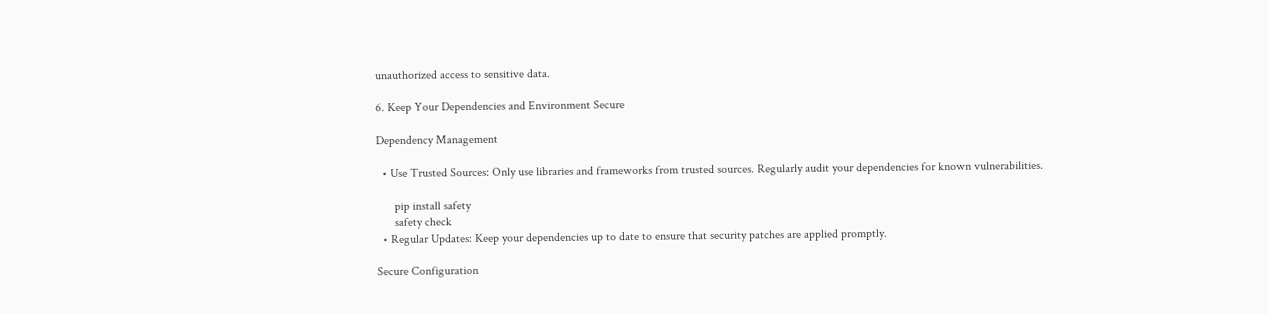unauthorized access to sensitive data.

6. Keep Your Dependencies and Environment Secure

Dependency Management

  • Use Trusted Sources: Only use libraries and frameworks from trusted sources. Regularly audit your dependencies for known vulnerabilities.

      pip install safety
      safety check
  • Regular Updates: Keep your dependencies up to date to ensure that security patches are applied promptly.

Secure Configuration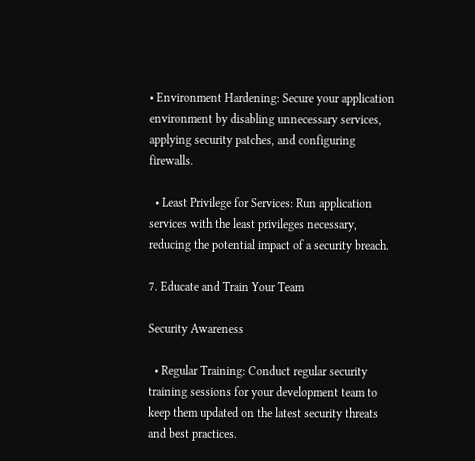• Environment Hardening: Secure your application environment by disabling unnecessary services, applying security patches, and configuring firewalls.

  • Least Privilege for Services: Run application services with the least privileges necessary, reducing the potential impact of a security breach.

7. Educate and Train Your Team

Security Awareness

  • Regular Training: Conduct regular security training sessions for your development team to keep them updated on the latest security threats and best practices.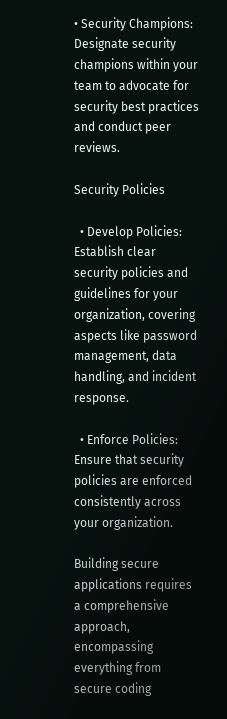• Security Champions: Designate security champions within your team to advocate for security best practices and conduct peer reviews.

Security Policies

  • Develop Policies: Establish clear security policies and guidelines for your organization, covering aspects like password management, data handling, and incident response.

  • Enforce Policies: Ensure that security policies are enforced consistently across your organization.

Building secure applications requires a comprehensive approach, encompassing everything from secure coding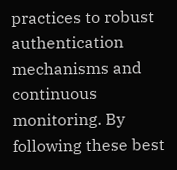practices to robust authentication mechanisms and continuous monitoring. By following these best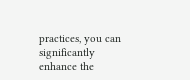practices, you can significantly enhance the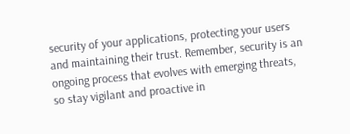security of your applications, protecting your users and maintaining their trust. Remember, security is an ongoing process that evolves with emerging threats, so stay vigilant and proactive in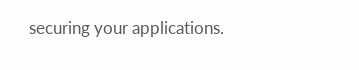securing your applications.